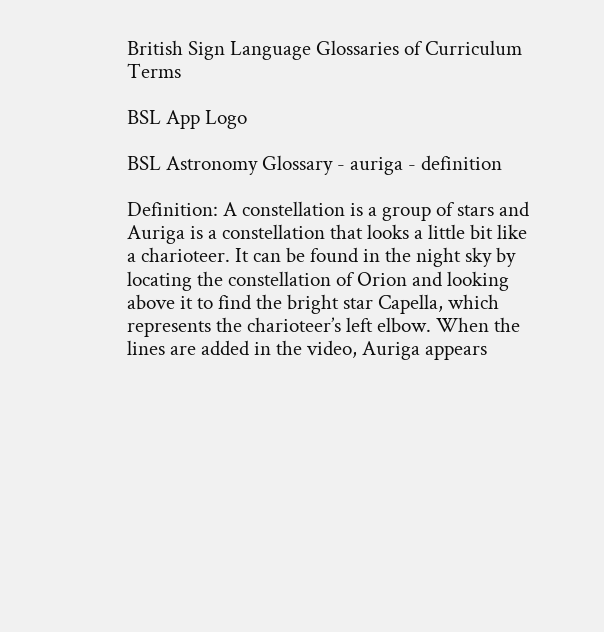British Sign Language Glossaries of Curriculum Terms

BSL App Logo

BSL Astronomy Glossary - auriga - definition

Definition: A constellation is a group of stars and Auriga is a constellation that looks a little bit like a charioteer. It can be found in the night sky by locating the constellation of Orion and looking above it to find the bright star Capella, which represents the charioteer’s left elbow. When the lines are added in the video, Auriga appears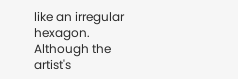like an irregular hexagon. Although the artist's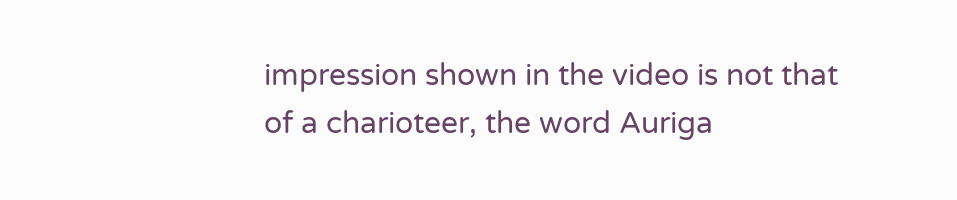impression shown in the video is not that of a charioteer, the word Auriga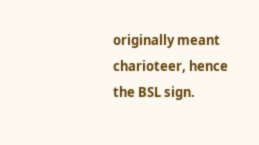originally meant charioteer, hence the BSL sign.